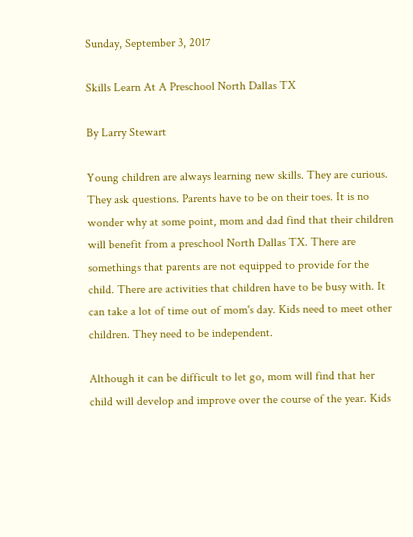Sunday, September 3, 2017

Skills Learn At A Preschool North Dallas TX

By Larry Stewart

Young children are always learning new skills. They are curious. They ask questions. Parents have to be on their toes. It is no wonder why at some point, mom and dad find that their children will benefit from a preschool North Dallas TX. There are somethings that parents are not equipped to provide for the child. There are activities that children have to be busy with. It can take a lot of time out of mom's day. Kids need to meet other children. They need to be independent.

Although it can be difficult to let go, mom will find that her child will develop and improve over the course of the year. Kids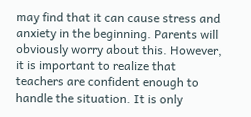may find that it can cause stress and anxiety in the beginning. Parents will obviously worry about this. However, it is important to realize that teachers are confident enough to handle the situation. It is only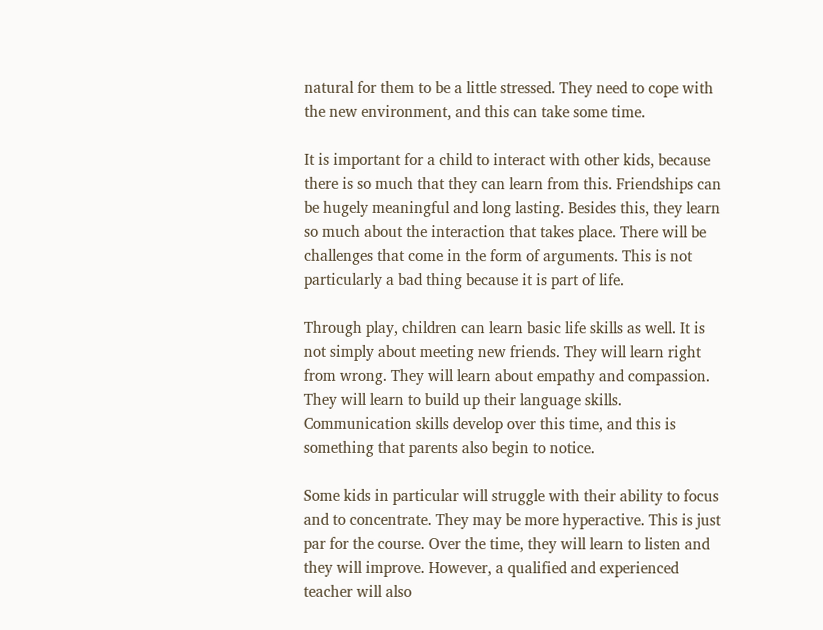natural for them to be a little stressed. They need to cope with the new environment, and this can take some time.

It is important for a child to interact with other kids, because there is so much that they can learn from this. Friendships can be hugely meaningful and long lasting. Besides this, they learn so much about the interaction that takes place. There will be challenges that come in the form of arguments. This is not particularly a bad thing because it is part of life.

Through play, children can learn basic life skills as well. It is not simply about meeting new friends. They will learn right from wrong. They will learn about empathy and compassion. They will learn to build up their language skills. Communication skills develop over this time, and this is something that parents also begin to notice.

Some kids in particular will struggle with their ability to focus and to concentrate. They may be more hyperactive. This is just par for the course. Over the time, they will learn to listen and they will improve. However, a qualified and experienced teacher will also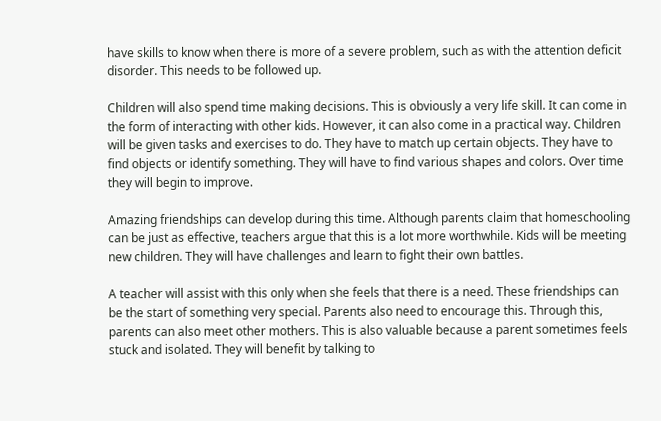have skills to know when there is more of a severe problem, such as with the attention deficit disorder. This needs to be followed up.

Children will also spend time making decisions. This is obviously a very life skill. It can come in the form of interacting with other kids. However, it can also come in a practical way. Children will be given tasks and exercises to do. They have to match up certain objects. They have to find objects or identify something. They will have to find various shapes and colors. Over time they will begin to improve.

Amazing friendships can develop during this time. Although parents claim that homeschooling can be just as effective, teachers argue that this is a lot more worthwhile. Kids will be meeting new children. They will have challenges and learn to fight their own battles.

A teacher will assist with this only when she feels that there is a need. These friendships can be the start of something very special. Parents also need to encourage this. Through this, parents can also meet other mothers. This is also valuable because a parent sometimes feels stuck and isolated. They will benefit by talking to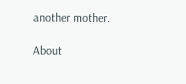another mother.

About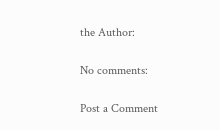the Author:

No comments:

Post a Comment